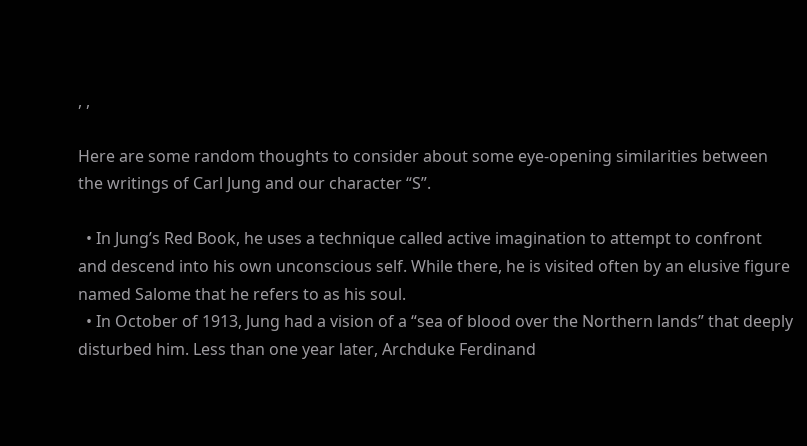, ,

Here are some random thoughts to consider about some eye-opening similarities between the writings of Carl Jung and our character “S”.

  • In Jung’s Red Book, he uses a technique called active imagination to attempt to confront and descend into his own unconscious self. While there, he is visited often by an elusive figure named Salome that he refers to as his soul.
  • In October of 1913, Jung had a vision of a “sea of blood over the Northern lands” that deeply disturbed him. Less than one year later, Archduke Ferdinand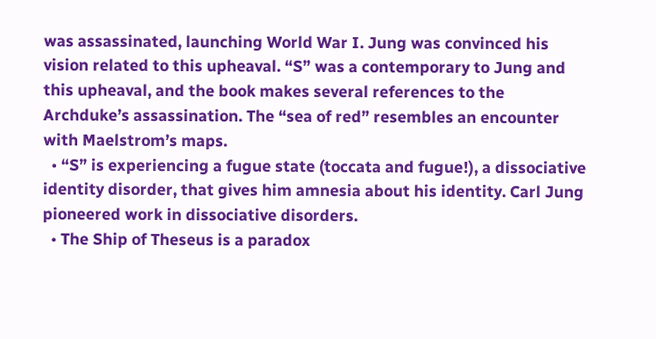was assassinated, launching World War I. Jung was convinced his vision related to this upheaval. “S” was a contemporary to Jung and this upheaval, and the book makes several references to the Archduke’s assassination. The “sea of red” resembles an encounter with Maelstrom’s maps.
  • “S” is experiencing a fugue state (toccata and fugue!), a dissociative identity disorder, that gives him amnesia about his identity. Carl Jung pioneered work in dissociative disorders.
  • The Ship of Theseus is a paradox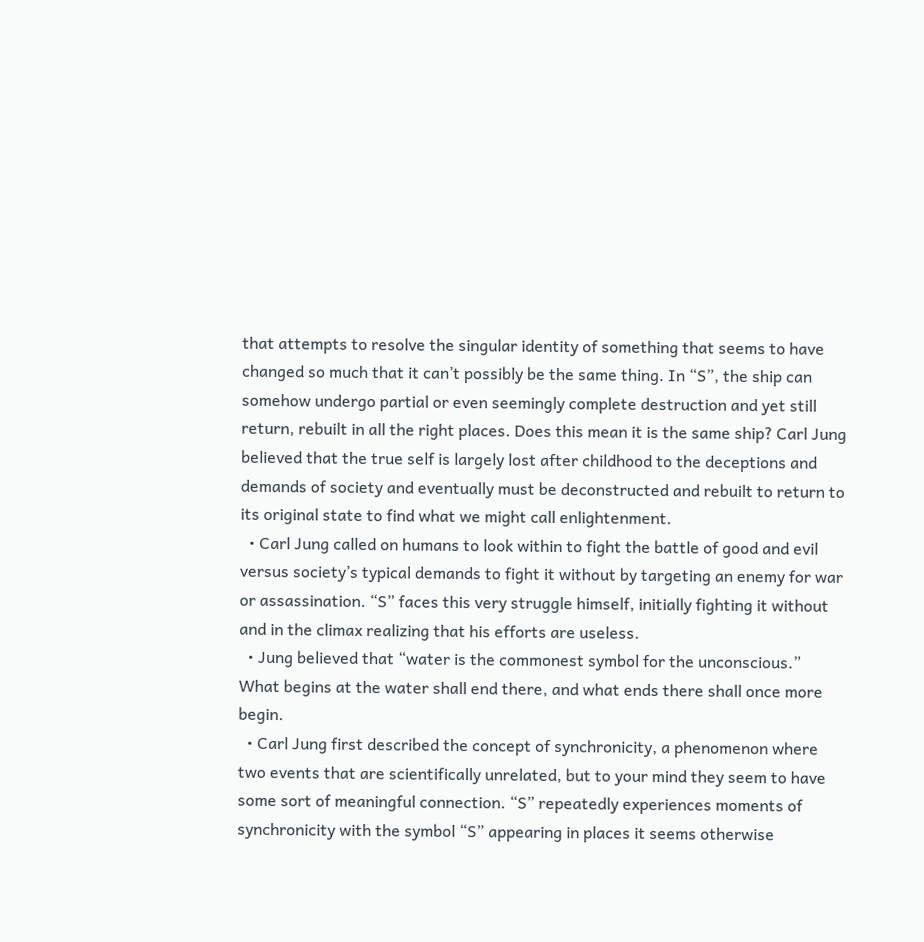that attempts to resolve the singular identity of something that seems to have changed so much that it can’t possibly be the same thing. In “S”, the ship can somehow undergo partial or even seemingly complete destruction and yet still return, rebuilt in all the right places. Does this mean it is the same ship? Carl Jung believed that the true self is largely lost after childhood to the deceptions and demands of society and eventually must be deconstructed and rebuilt to return to its original state to find what we might call enlightenment.
  • Carl Jung called on humans to look within to fight the battle of good and evil versus society’s typical demands to fight it without by targeting an enemy for war or assassination. “S” faces this very struggle himself, initially fighting it without and in the climax realizing that his efforts are useless.
  • Jung believed that “water is the commonest symbol for the unconscious.” What begins at the water shall end there, and what ends there shall once more begin.
  • Carl Jung first described the concept of synchronicity, a phenomenon where two events that are scientifically unrelated, but to your mind they seem to have some sort of meaningful connection. “S” repeatedly experiences moments of synchronicity with the symbol “S” appearing in places it seems otherwise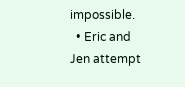impossible.
  • Eric and Jen attempt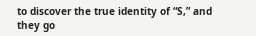to discover the true identity of “S,” and they go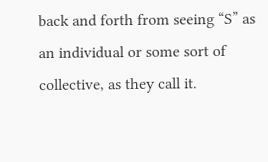back and forth from seeing “S” as an individual or some sort of collective, as they call it.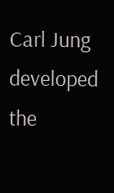Carl Jung developed the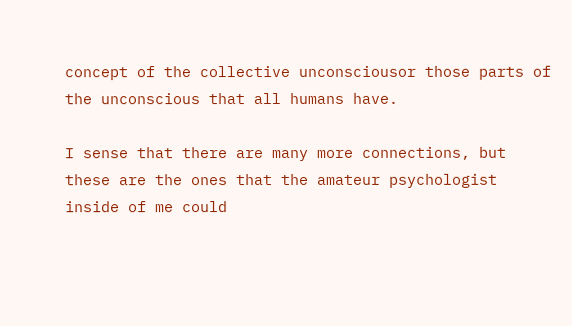concept of the collective unconsciousor those parts of the unconscious that all humans have.

I sense that there are many more connections, but these are the ones that the amateur psychologist inside of me could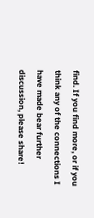find. If you find more, or if you think any of the connections I have made bear further discussion, please share!